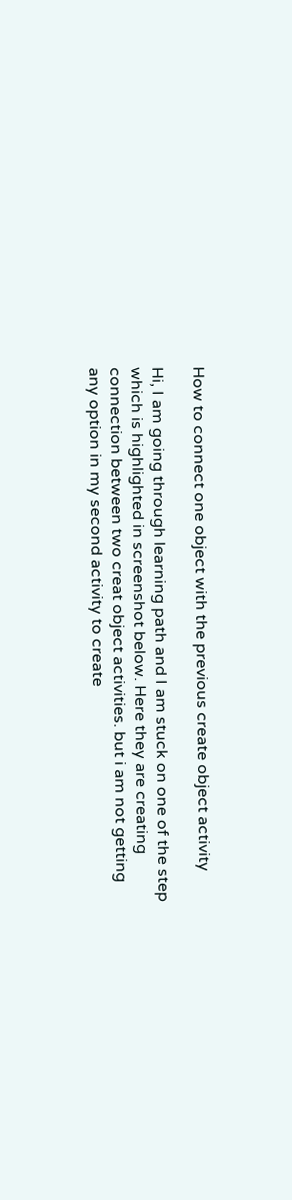How to connect one object with the previous create object activity

Hi, I am going through learning path and I am stuck on one of the step which is highlighted in screenshot below. Here they are creating connection between two creat object activities. but i am not getting any option in my second activity to create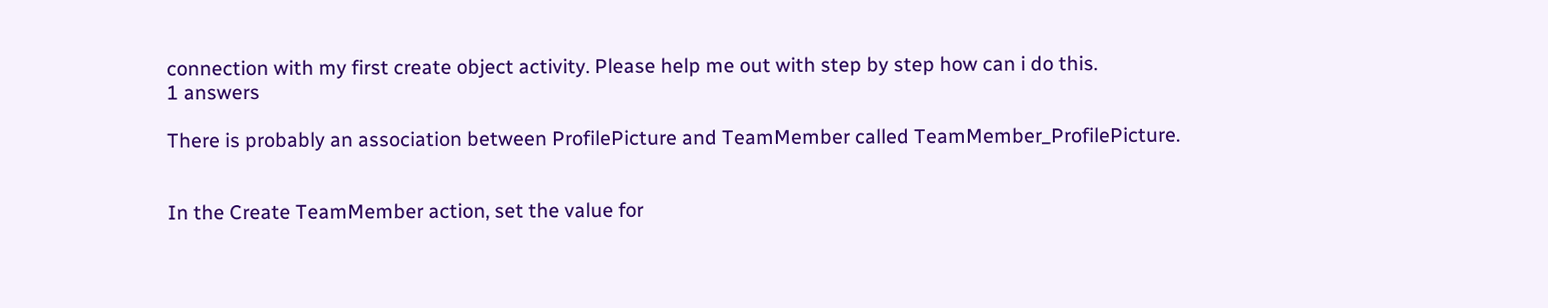connection with my first create object activity. Please help me out with step by step how can i do this.
1 answers

There is probably an association between ProfilePicture and TeamMember called TeamMember_ProfilePicture.


In the Create TeamMember action, set the value for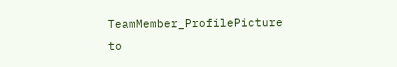TeamMember_ProfilePicture to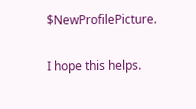$NewProfilePicture.

I hope this helps.